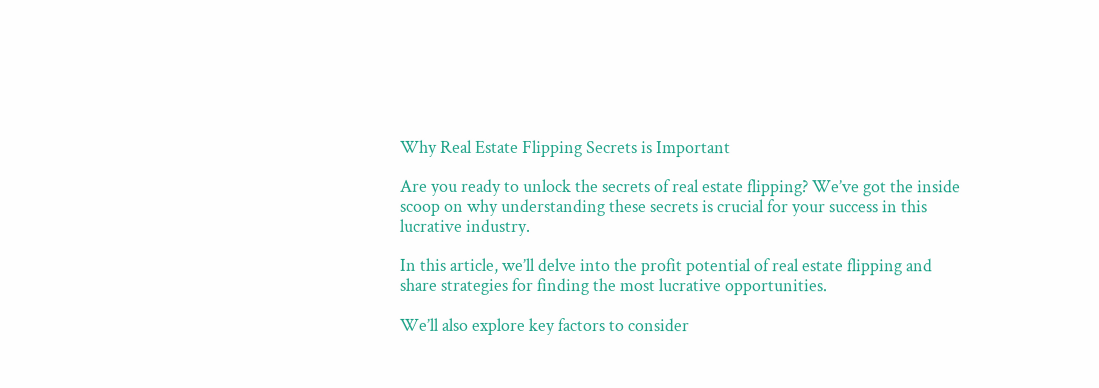Why Real Estate Flipping Secrets is Important

Are you ready to unlock the secrets of real estate flipping? We’ve got the inside scoop on why understanding these secrets is crucial for your success in this lucrative industry.

In this article, we’ll delve into the profit potential of real estate flipping and share strategies for finding the most lucrative opportunities.

We’ll also explore key factors to consider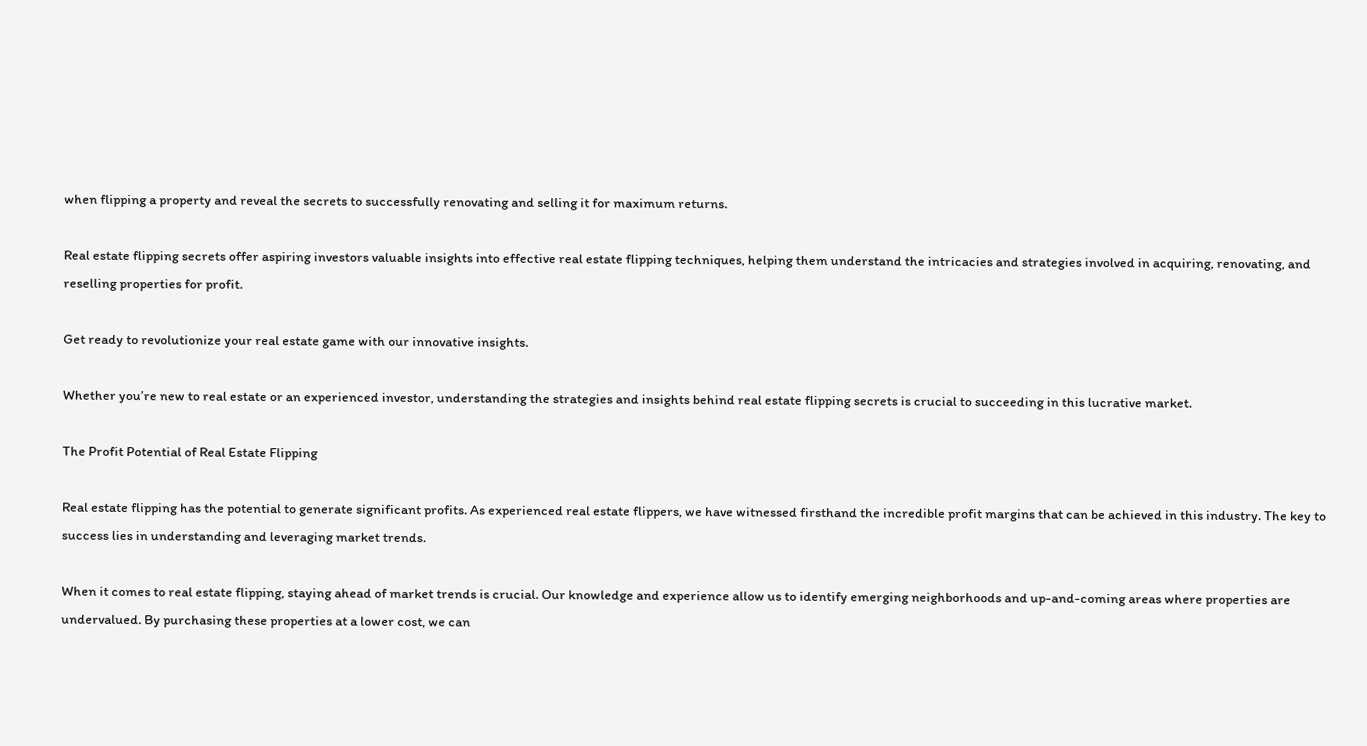when flipping a property and reveal the secrets to successfully renovating and selling it for maximum returns.

Real estate flipping secrets offer aspiring investors valuable insights into effective real estate flipping techniques, helping them understand the intricacies and strategies involved in acquiring, renovating, and reselling properties for profit.

Get ready to revolutionize your real estate game with our innovative insights.

Whether you’re new to real estate or an experienced investor, understanding the strategies and insights behind real estate flipping secrets is crucial to succeeding in this lucrative market.

The Profit Potential of Real Estate Flipping

Real estate flipping has the potential to generate significant profits. As experienced real estate flippers, we have witnessed firsthand the incredible profit margins that can be achieved in this industry. The key to success lies in understanding and leveraging market trends.

When it comes to real estate flipping, staying ahead of market trends is crucial. Our knowledge and experience allow us to identify emerging neighborhoods and up-and-coming areas where properties are undervalued. By purchasing these properties at a lower cost, we can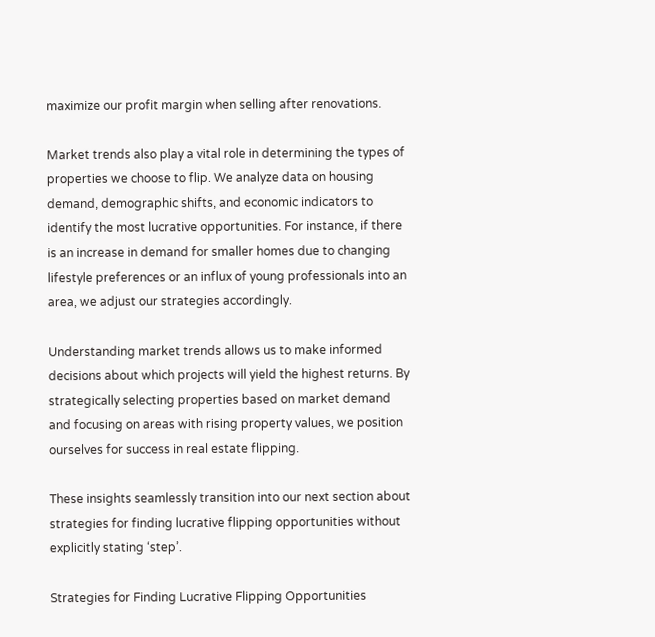maximize our profit margin when selling after renovations.

Market trends also play a vital role in determining the types of properties we choose to flip. We analyze data on housing demand, demographic shifts, and economic indicators to identify the most lucrative opportunities. For instance, if there is an increase in demand for smaller homes due to changing lifestyle preferences or an influx of young professionals into an area, we adjust our strategies accordingly.

Understanding market trends allows us to make informed decisions about which projects will yield the highest returns. By strategically selecting properties based on market demand and focusing on areas with rising property values, we position ourselves for success in real estate flipping.

These insights seamlessly transition into our next section about strategies for finding lucrative flipping opportunities without explicitly stating ‘step’.

Strategies for Finding Lucrative Flipping Opportunities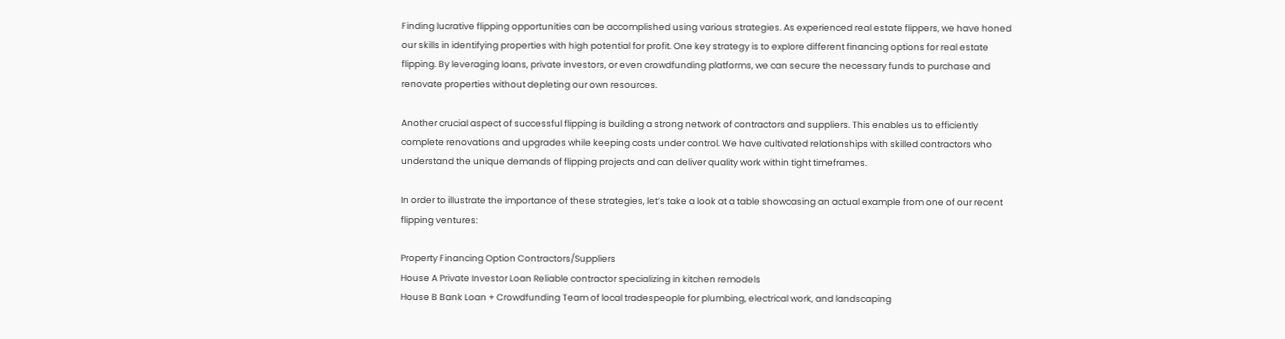Finding lucrative flipping opportunities can be accomplished using various strategies. As experienced real estate flippers, we have honed our skills in identifying properties with high potential for profit. One key strategy is to explore different financing options for real estate flipping. By leveraging loans, private investors, or even crowdfunding platforms, we can secure the necessary funds to purchase and renovate properties without depleting our own resources.

Another crucial aspect of successful flipping is building a strong network of contractors and suppliers. This enables us to efficiently complete renovations and upgrades while keeping costs under control. We have cultivated relationships with skilled contractors who understand the unique demands of flipping projects and can deliver quality work within tight timeframes.

In order to illustrate the importance of these strategies, let’s take a look at a table showcasing an actual example from one of our recent flipping ventures:

Property Financing Option Contractors/Suppliers
House A Private Investor Loan Reliable contractor specializing in kitchen remodels
House B Bank Loan + Crowdfunding Team of local tradespeople for plumbing, electrical work, and landscaping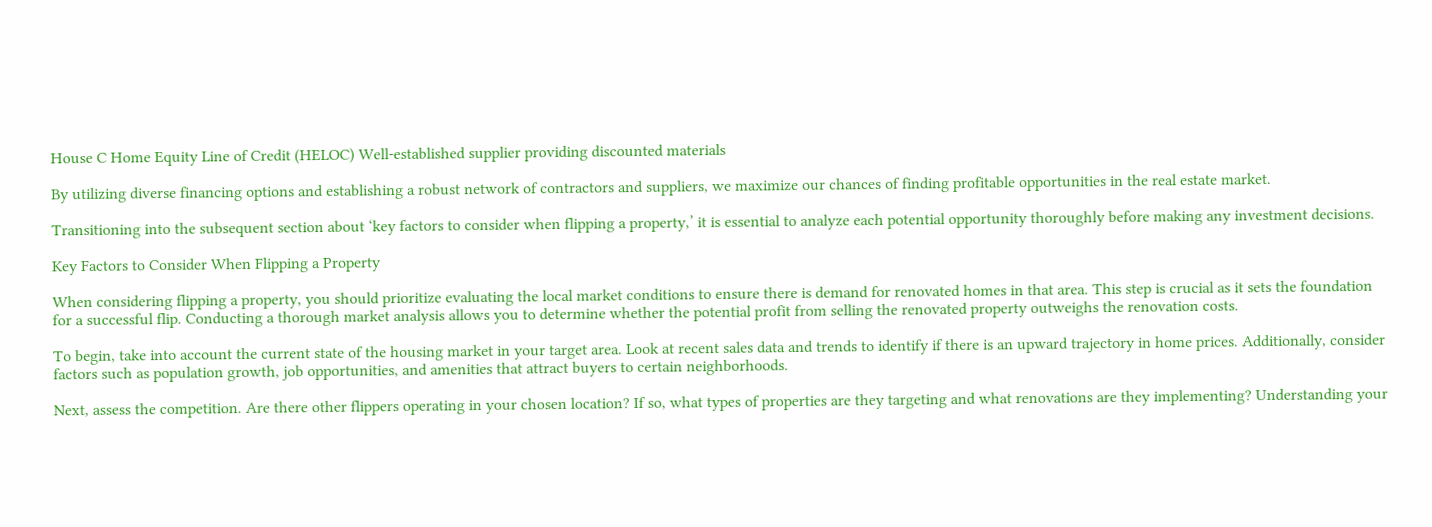House C Home Equity Line of Credit (HELOC) Well-established supplier providing discounted materials

By utilizing diverse financing options and establishing a robust network of contractors and suppliers, we maximize our chances of finding profitable opportunities in the real estate market.

Transitioning into the subsequent section about ‘key factors to consider when flipping a property,’ it is essential to analyze each potential opportunity thoroughly before making any investment decisions.

Key Factors to Consider When Flipping a Property

When considering flipping a property, you should prioritize evaluating the local market conditions to ensure there is demand for renovated homes in that area. This step is crucial as it sets the foundation for a successful flip. Conducting a thorough market analysis allows you to determine whether the potential profit from selling the renovated property outweighs the renovation costs.

To begin, take into account the current state of the housing market in your target area. Look at recent sales data and trends to identify if there is an upward trajectory in home prices. Additionally, consider factors such as population growth, job opportunities, and amenities that attract buyers to certain neighborhoods.

Next, assess the competition. Are there other flippers operating in your chosen location? If so, what types of properties are they targeting and what renovations are they implementing? Understanding your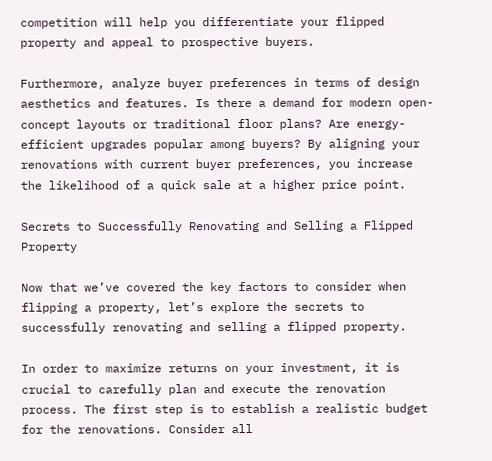competition will help you differentiate your flipped property and appeal to prospective buyers.

Furthermore, analyze buyer preferences in terms of design aesthetics and features. Is there a demand for modern open-concept layouts or traditional floor plans? Are energy-efficient upgrades popular among buyers? By aligning your renovations with current buyer preferences, you increase the likelihood of a quick sale at a higher price point.

Secrets to Successfully Renovating and Selling a Flipped Property

Now that we’ve covered the key factors to consider when flipping a property, let’s explore the secrets to successfully renovating and selling a flipped property.

In order to maximize returns on your investment, it is crucial to carefully plan and execute the renovation process. The first step is to establish a realistic budget for the renovations. Consider all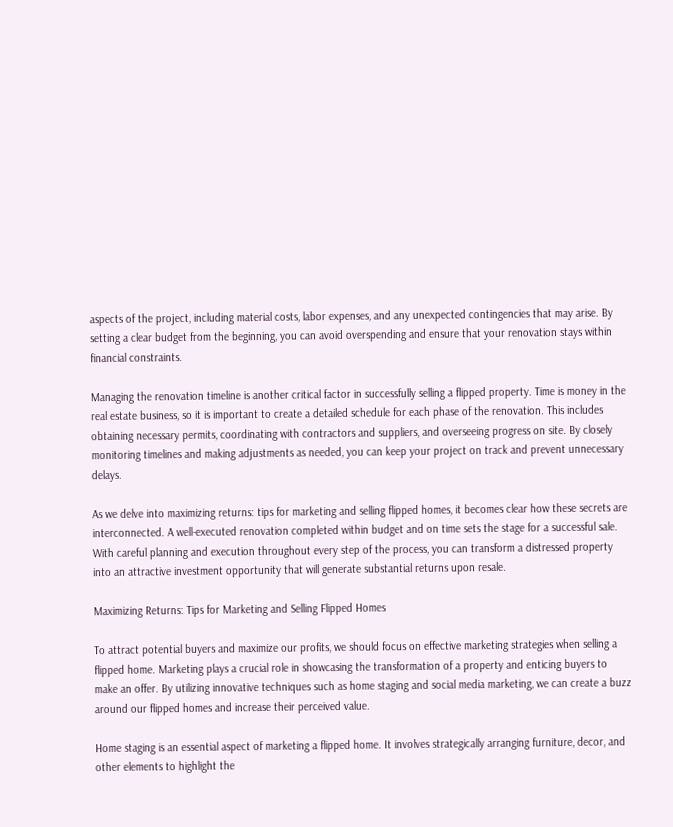aspects of the project, including material costs, labor expenses, and any unexpected contingencies that may arise. By setting a clear budget from the beginning, you can avoid overspending and ensure that your renovation stays within financial constraints.

Managing the renovation timeline is another critical factor in successfully selling a flipped property. Time is money in the real estate business, so it is important to create a detailed schedule for each phase of the renovation. This includes obtaining necessary permits, coordinating with contractors and suppliers, and overseeing progress on site. By closely monitoring timelines and making adjustments as needed, you can keep your project on track and prevent unnecessary delays.

As we delve into maximizing returns: tips for marketing and selling flipped homes, it becomes clear how these secrets are interconnected. A well-executed renovation completed within budget and on time sets the stage for a successful sale. With careful planning and execution throughout every step of the process, you can transform a distressed property into an attractive investment opportunity that will generate substantial returns upon resale.

Maximizing Returns: Tips for Marketing and Selling Flipped Homes

To attract potential buyers and maximize our profits, we should focus on effective marketing strategies when selling a flipped home. Marketing plays a crucial role in showcasing the transformation of a property and enticing buyers to make an offer. By utilizing innovative techniques such as home staging and social media marketing, we can create a buzz around our flipped homes and increase their perceived value.

Home staging is an essential aspect of marketing a flipped home. It involves strategically arranging furniture, decor, and other elements to highlight the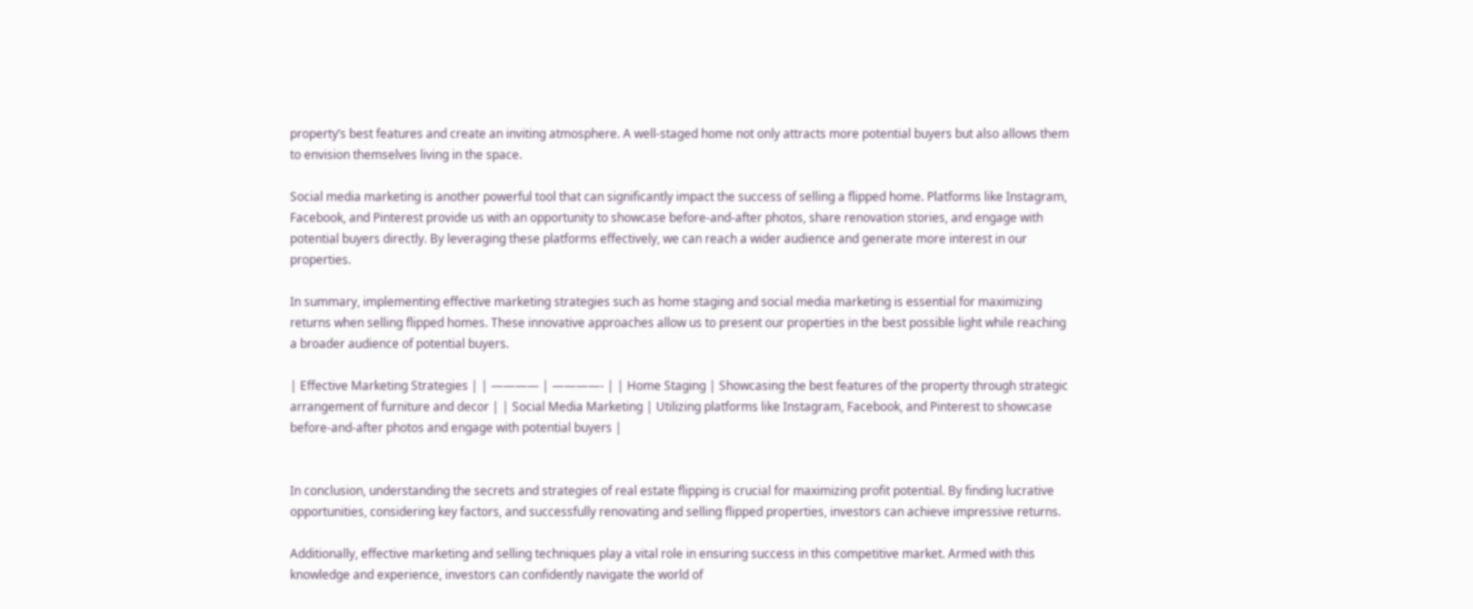property’s best features and create an inviting atmosphere. A well-staged home not only attracts more potential buyers but also allows them to envision themselves living in the space.

Social media marketing is another powerful tool that can significantly impact the success of selling a flipped home. Platforms like Instagram, Facebook, and Pinterest provide us with an opportunity to showcase before-and-after photos, share renovation stories, and engage with potential buyers directly. By leveraging these platforms effectively, we can reach a wider audience and generate more interest in our properties.

In summary, implementing effective marketing strategies such as home staging and social media marketing is essential for maximizing returns when selling flipped homes. These innovative approaches allow us to present our properties in the best possible light while reaching a broader audience of potential buyers.

| Effective Marketing Strategies | | ———— | ————- | | Home Staging | Showcasing the best features of the property through strategic arrangement of furniture and decor | | Social Media Marketing | Utilizing platforms like Instagram, Facebook, and Pinterest to showcase before-and-after photos and engage with potential buyers |


In conclusion, understanding the secrets and strategies of real estate flipping is crucial for maximizing profit potential. By finding lucrative opportunities, considering key factors, and successfully renovating and selling flipped properties, investors can achieve impressive returns.

Additionally, effective marketing and selling techniques play a vital role in ensuring success in this competitive market. Armed with this knowledge and experience, investors can confidently navigate the world of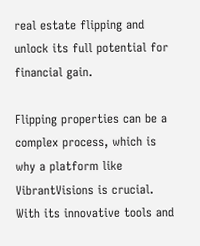real estate flipping and unlock its full potential for financial gain.

Flipping properties can be a complex process, which is why a platform like VibrantVisions is crucial. With its innovative tools and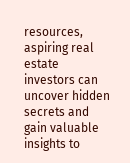resources, aspiring real estate investors can uncover hidden secrets and gain valuable insights to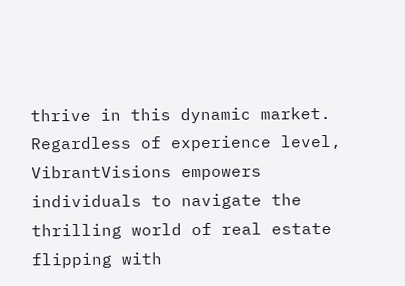thrive in this dynamic market. Regardless of experience level, VibrantVisions empowers individuals to navigate the thrilling world of real estate flipping with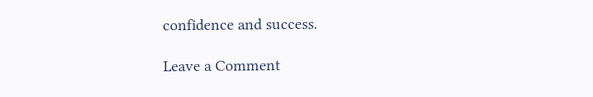confidence and success.

Leave a Comment